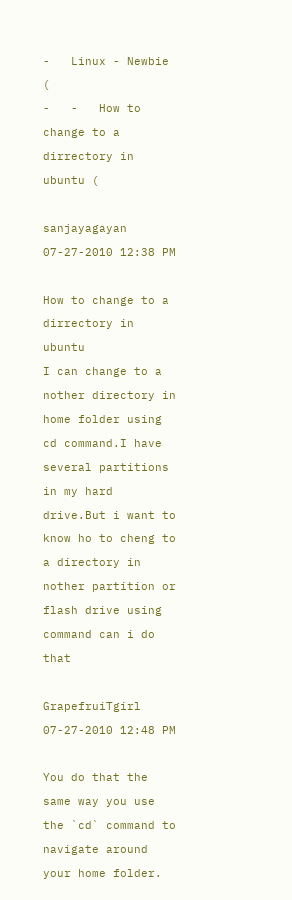-   Linux - Newbie (
-   -   How to change to a dirrectory in ubuntu (

sanjayagayan 07-27-2010 12:38 PM

How to change to a dirrectory in ubuntu
I can change to a nother directory in home folder using cd command.I have several partitions in my hard drive.But i want to know ho to cheng to a directory in nother partition or flash drive using command can i do that

GrapefruiTgirl 07-27-2010 12:48 PM

You do that the same way you use the `cd` command to navigate around your home folder.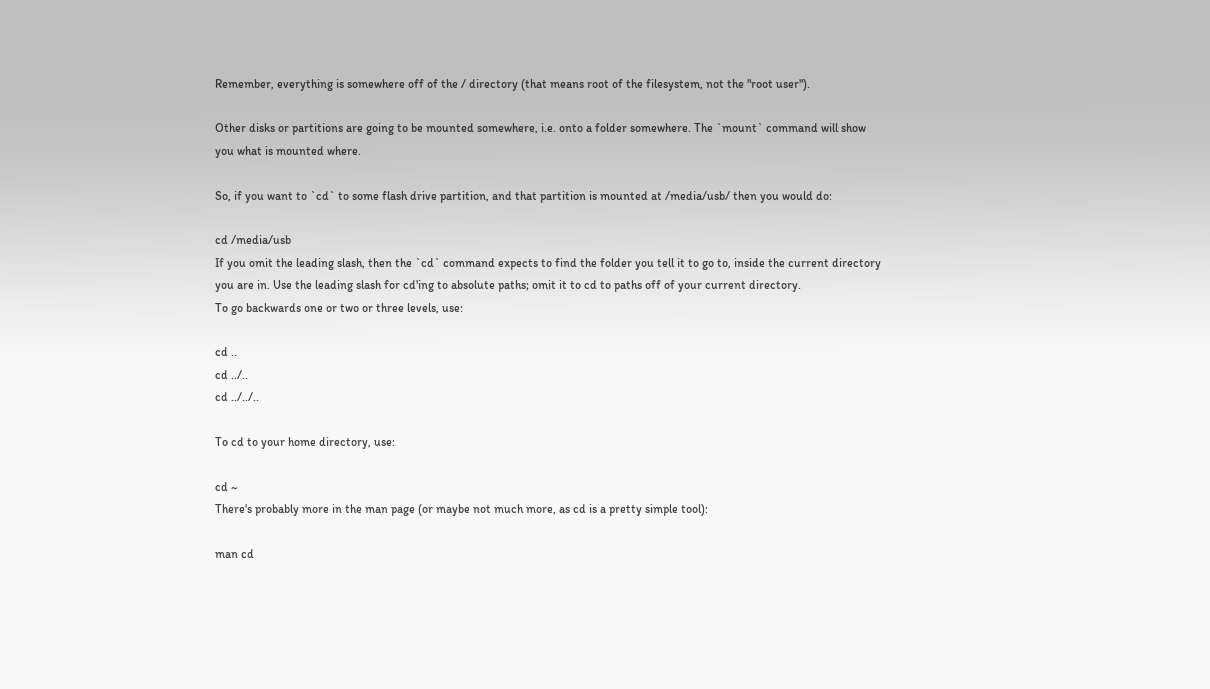Remember, everything is somewhere off of the / directory (that means root of the filesystem, not the "root user").

Other disks or partitions are going to be mounted somewhere, i.e. onto a folder somewhere. The `mount` command will show you what is mounted where.

So, if you want to `cd` to some flash drive partition, and that partition is mounted at /media/usb/ then you would do:

cd /media/usb
If you omit the leading slash, then the `cd` command expects to find the folder you tell it to go to, inside the current directory you are in. Use the leading slash for cd'ing to absolute paths; omit it to cd to paths off of your current directory.
To go backwards one or two or three levels, use:

cd ..
cd ../..
cd ../../..

To cd to your home directory, use:

cd ~
There's probably more in the man page (or maybe not much more, as cd is a pretty simple tool):

man cd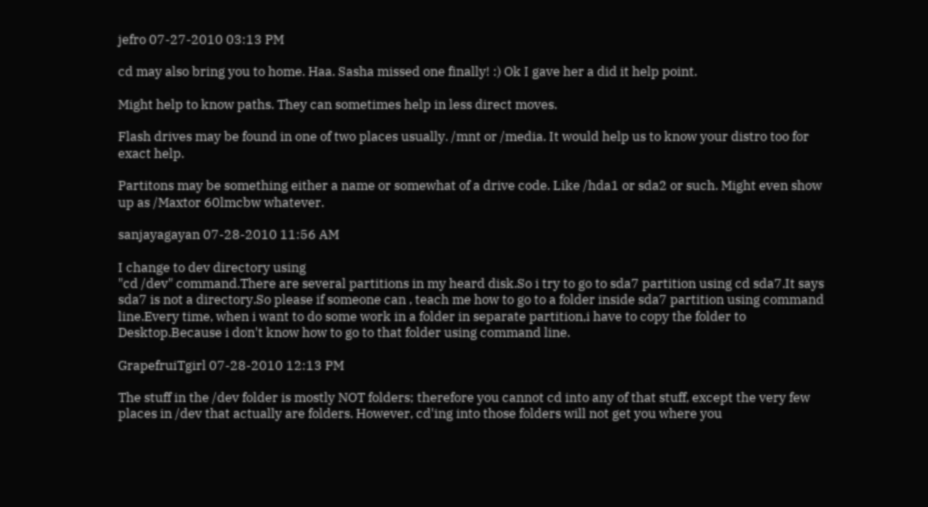jefro 07-27-2010 03:13 PM

cd may also bring you to home. Haa. Sasha missed one finally! :) Ok I gave her a did it help point.

Might help to know paths. They can sometimes help in less direct moves.

Flash drives may be found in one of two places usually. /mnt or /media. It would help us to know your distro too for exact help.

Partitons may be something either a name or somewhat of a drive code. Like /hda1 or sda2 or such. Might even show up as /Maxtor 60lmcbw whatever.

sanjayagayan 07-28-2010 11:56 AM

I change to dev directory using
"cd /dev" command.There are several partitions in my heard disk.So i try to go to sda7 partition using cd sda7.It says sda7 is not a directory.So please if someone can , teach me how to go to a folder inside sda7 partition using command line.Every time, when i want to do some work in a folder in separate partition,i have to copy the folder to Desktop.Because i don't know how to go to that folder using command line.

GrapefruiTgirl 07-28-2010 12:13 PM

The stuff in the /dev folder is mostly NOT folders; therefore you cannot cd into any of that stuff, except the very few places in /dev that actually are folders. However, cd'ing into those folders will not get you where you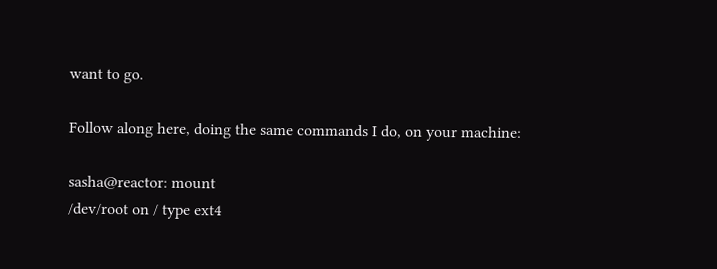want to go.

Follow along here, doing the same commands I do, on your machine:

sasha@reactor: mount
/dev/root on / type ext4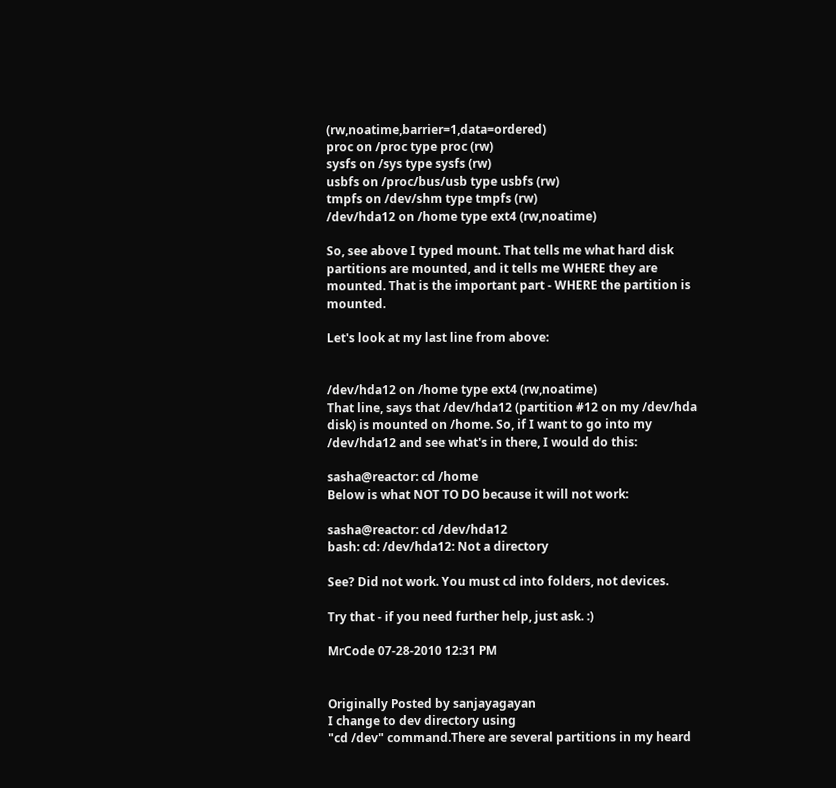(rw,noatime,barrier=1,data=ordered)
proc on /proc type proc (rw)
sysfs on /sys type sysfs (rw)
usbfs on /proc/bus/usb type usbfs (rw)
tmpfs on /dev/shm type tmpfs (rw)
/dev/hda12 on /home type ext4 (rw,noatime)

So, see above I typed mount. That tells me what hard disk partitions are mounted, and it tells me WHERE they are mounted. That is the important part - WHERE the partition is mounted.

Let's look at my last line from above:


/dev/hda12 on /home type ext4 (rw,noatime)
That line, says that /dev/hda12 (partition #12 on my /dev/hda disk) is mounted on /home. So, if I want to go into my /dev/hda12 and see what's in there, I would do this:

sasha@reactor: cd /home
Below is what NOT TO DO because it will not work:

sasha@reactor: cd /dev/hda12
bash: cd: /dev/hda12: Not a directory

See? Did not work. You must cd into folders, not devices.

Try that - if you need further help, just ask. :)

MrCode 07-28-2010 12:31 PM


Originally Posted by sanjayagayan
I change to dev directory using
"cd /dev" command.There are several partitions in my heard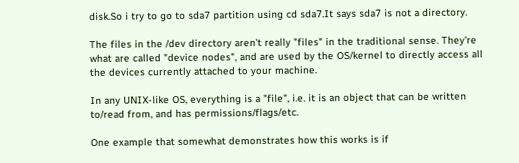disk.So i try to go to sda7 partition using cd sda7.It says sda7 is not a directory.

The files in the /dev directory aren't really "files" in the traditional sense. They're what are called "device nodes", and are used by the OS/kernel to directly access all the devices currently attached to your machine.

In any UNIX-like OS, everything is a "file", i.e. it is an object that can be written to/read from, and has permissions/flags/etc.

One example that somewhat demonstrates how this works is if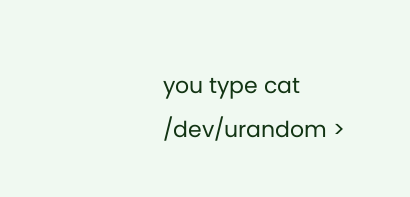you type cat /dev/urandom >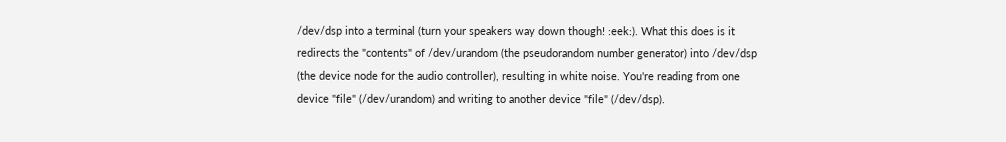/dev/dsp into a terminal (turn your speakers way down though! :eek:). What this does is it redirects the "contents" of /dev/urandom (the pseudorandom number generator) into /dev/dsp (the device node for the audio controller), resulting in white noise. You're reading from one device "file" (/dev/urandom) and writing to another device "file" (/dev/dsp).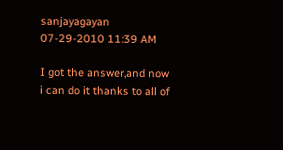sanjayagayan 07-29-2010 11:39 AM

I got the answer,and now i can do it thanks to all of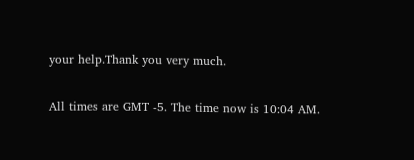your help.Thank you very much.

All times are GMT -5. The time now is 10:04 AM.